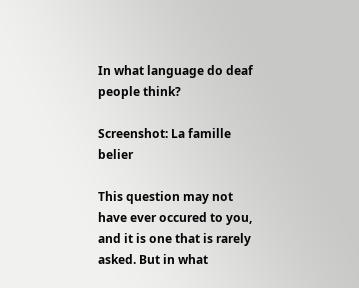In what language do deaf people think?

Screenshot: La famille belier

This question may not have ever occured to you, and it is one that is rarely asked. But in what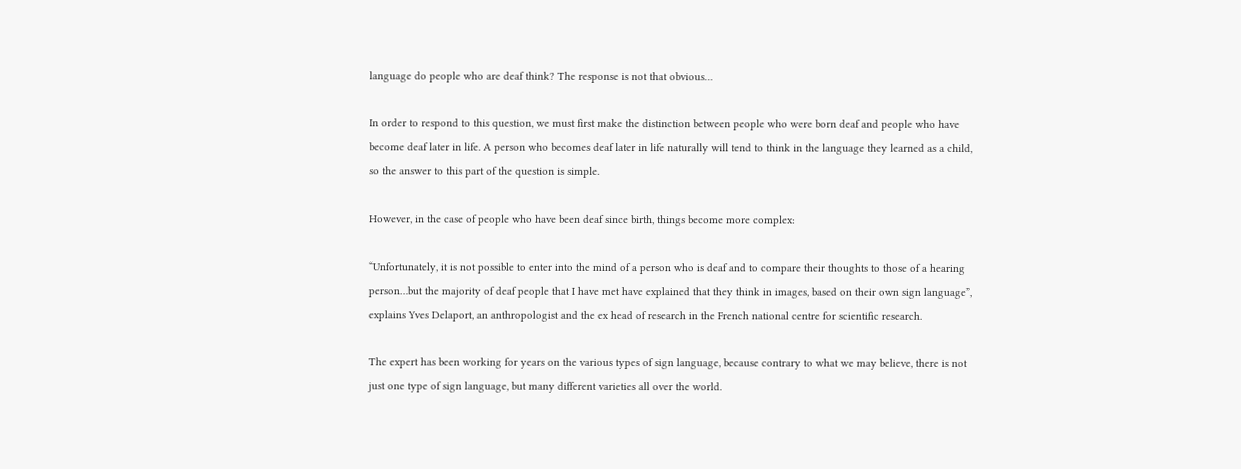language do people who are deaf think? The response is not that obvious…

In order to respond to this question, we must first make the distinction between people who were born deaf and people who have become deaf later in life. A person who becomes deaf later in life naturally will tend to think in the language they learned as a child, so the answer to this part of the question is simple.

However, in the case of people who have been deaf since birth, things become more complex:

“Unfortunately, it is not possible to enter into the mind of a person who is deaf and to compare their thoughts to those of a hearing person…but the majority of deaf people that I have met have explained that they think in images, based on their own sign language”, explains Yves Delaport, an anthropologist and the ex head of research in the French national centre for scientific research.

The expert has been working for years on the various types of sign language, because contrary to what we may believe, there is not just one type of sign language, but many different varieties all over the world.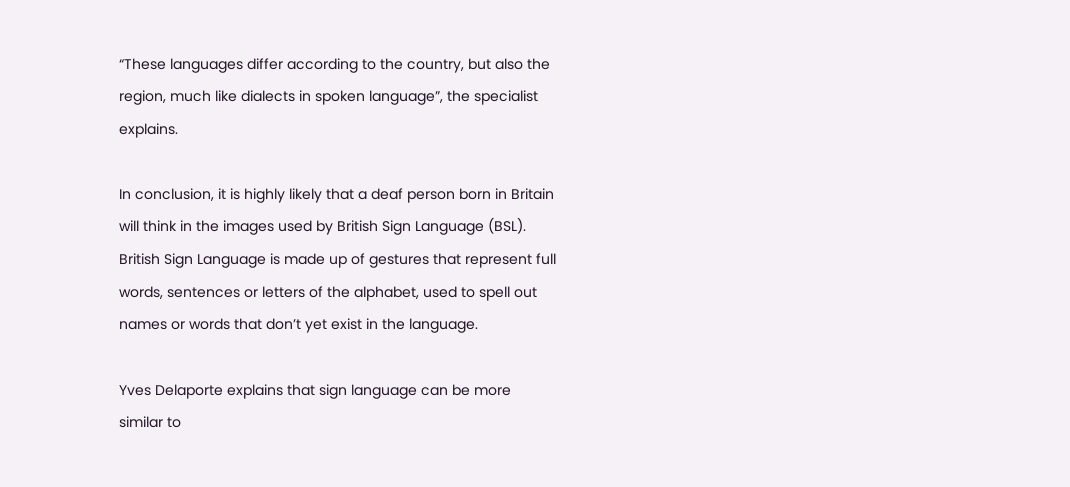“These languages differ according to the country, but also the region, much like dialects in spoken language”, the specialist explains.

In conclusion, it is highly likely that a deaf person born in Britain will think in the images used by British Sign Language (BSL). British Sign Language is made up of gestures that represent full words, sentences or letters of the alphabet, used to spell out names or words that don’t yet exist in the language.

Yves Delaporte explains that sign language can be more similar to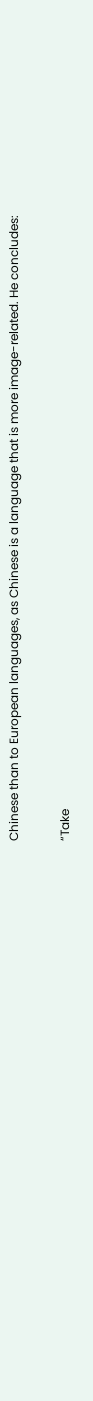Chinese than to European languages, as Chinese is a language that is more image-related. He concludes:

“Take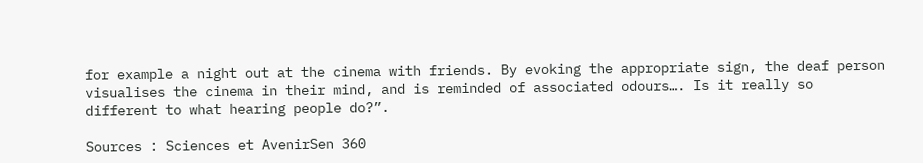for example a night out at the cinema with friends. By evoking the appropriate sign, the deaf person visualises the cinema in their mind, and is reminded of associated odours…. Is it really so different to what hearing people do?”.

Sources : Sciences et AvenirSen 360